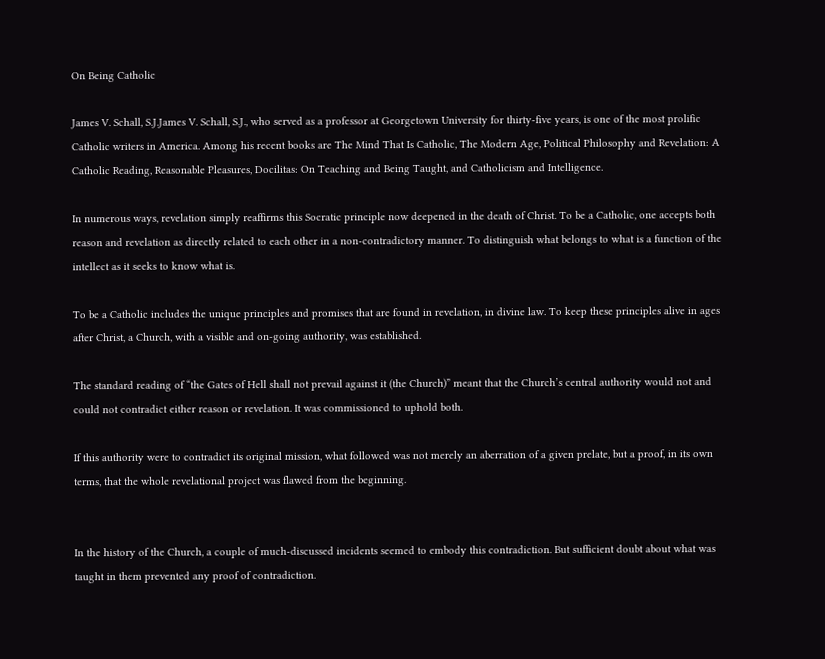On Being Catholic

James V. Schall, S.J.James V. Schall, S.J., who served as a professor at Georgetown University for thirty-five years, is one of the most prolific Catholic writers in America. Among his recent books are The Mind That Is Catholic, The Modern Age, Political Philosophy and Revelation: A Catholic Reading, Reasonable Pleasures, Docilitas: On Teaching and Being Taught, and Catholicism and Intelligence.

In numerous ways, revelation simply reaffirms this Socratic principle now deepened in the death of Christ. To be a Catholic, one accepts both reason and revelation as directly related to each other in a non-contradictory manner. To distinguish what belongs to what is a function of the intellect as it seeks to know what is.

To be a Catholic includes the unique principles and promises that are found in revelation, in divine law. To keep these principles alive in ages after Christ, a Church, with a visible and on-going authority, was established.

The standard reading of “the Gates of Hell shall not prevail against it (the Church)” meant that the Church’s central authority would not and could not contradict either reason or revelation. It was commissioned to uphold both.

If this authority were to contradict its original mission, what followed was not merely an aberration of a given prelate, but a proof, in its own terms, that the whole revelational project was flawed from the beginning.


In the history of the Church, a couple of much-discussed incidents seemed to embody this contradiction. But sufficient doubt about what was taught in them prevented any proof of contradiction.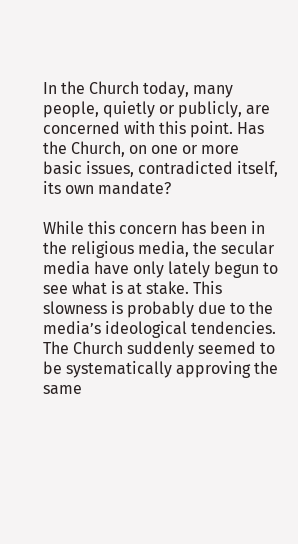In the Church today, many people, quietly or publicly, are concerned with this point. Has the Church, on one or more basic issues, contradicted itself, its own mandate?

While this concern has been in the religious media, the secular media have only lately begun to see what is at stake. This slowness is probably due to the media’s ideological tendencies. The Church suddenly seemed to be systematically approving the same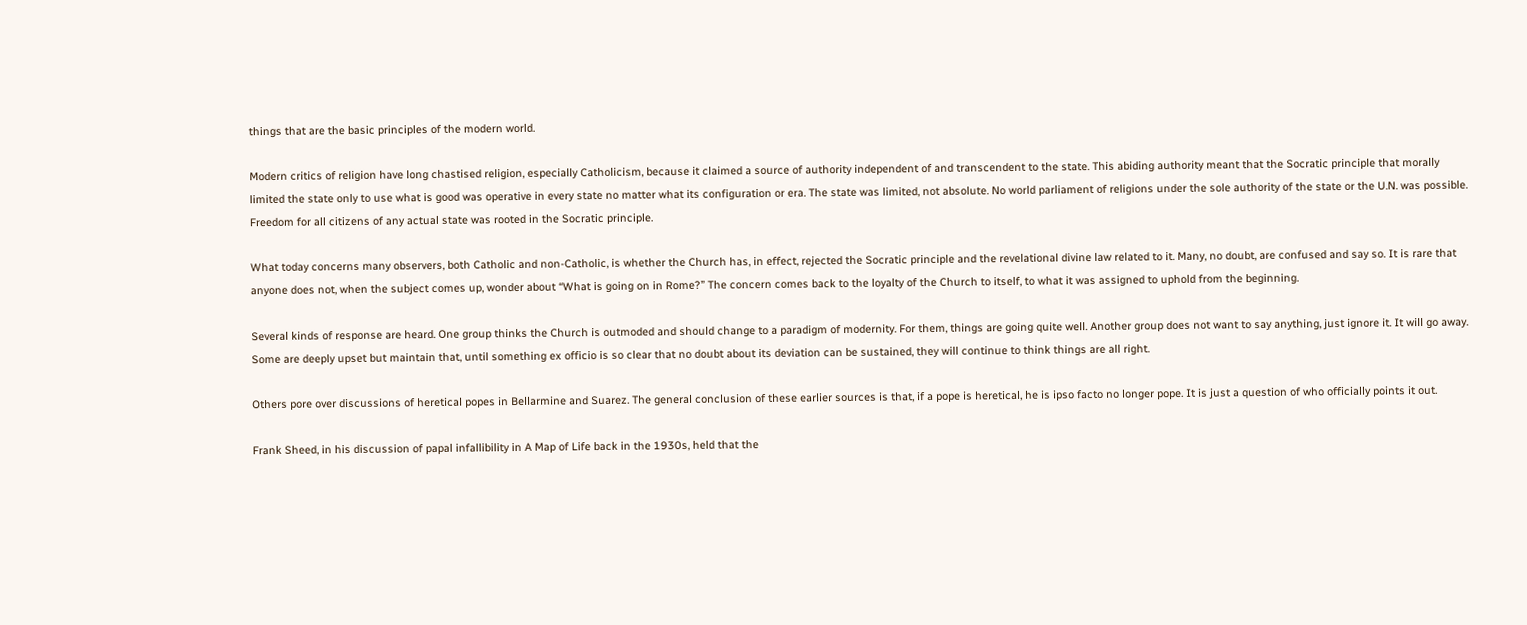things that are the basic principles of the modern world.

Modern critics of religion have long chastised religion, especially Catholicism, because it claimed a source of authority independent of and transcendent to the state. This abiding authority meant that the Socratic principle that morally limited the state only to use what is good was operative in every state no matter what its configuration or era. The state was limited, not absolute. No world parliament of religions under the sole authority of the state or the U.N. was possible. Freedom for all citizens of any actual state was rooted in the Socratic principle.

What today concerns many observers, both Catholic and non-Catholic, is whether the Church has, in effect, rejected the Socratic principle and the revelational divine law related to it. Many, no doubt, are confused and say so. It is rare that anyone does not, when the subject comes up, wonder about “What is going on in Rome?” The concern comes back to the loyalty of the Church to itself, to what it was assigned to uphold from the beginning.

Several kinds of response are heard. One group thinks the Church is outmoded and should change to a paradigm of modernity. For them, things are going quite well. Another group does not want to say anything, just ignore it. It will go away. Some are deeply upset but maintain that, until something ex officio is so clear that no doubt about its deviation can be sustained, they will continue to think things are all right.

Others pore over discussions of heretical popes in Bellarmine and Suarez. The general conclusion of these earlier sources is that, if a pope is heretical, he is ipso facto no longer pope. It is just a question of who officially points it out.

Frank Sheed, in his discussion of papal infallibility in A Map of Life back in the 1930s, held that the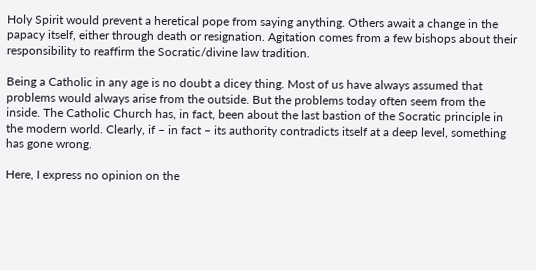Holy Spirit would prevent a heretical pope from saying anything. Others await a change in the papacy itself, either through death or resignation. Agitation comes from a few bishops about their responsibility to reaffirm the Socratic/divine law tradition.

Being a Catholic in any age is no doubt a dicey thing. Most of us have always assumed that problems would always arise from the outside. But the problems today often seem from the inside. The Catholic Church has, in fact, been about the last bastion of the Socratic principle in the modern world. Clearly, if – in fact – its authority contradicts itself at a deep level, something has gone wrong.

Here, I express no opinion on the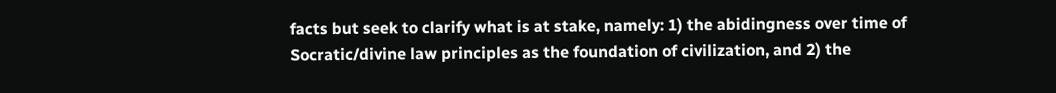facts but seek to clarify what is at stake, namely: 1) the abidingness over time of Socratic/divine law principles as the foundation of civilization, and 2) the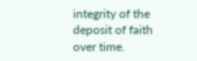integrity of the deposit of faith over time.